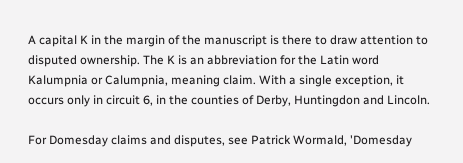A capital K in the margin of the manuscript is there to draw attention to disputed ownership. The K is an abbreviation for the Latin word Kalumpnia or Calumpnia, meaning claim. With a single exception, it occurs only in circuit 6, in the counties of Derby, Huntingdon and Lincoln.

For Domesday claims and disputes, see Patrick Wormald, 'Domesday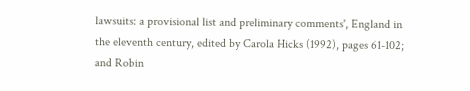lawsuits: a provisional list and preliminary comments', England in the eleventh century, edited by Carola Hicks (1992), pages 61-102; and Robin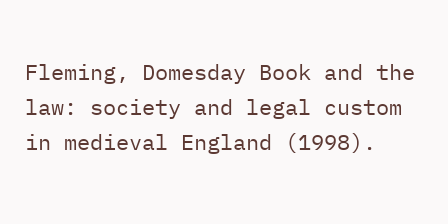Fleming, Domesday Book and the law: society and legal custom in medieval England (1998).